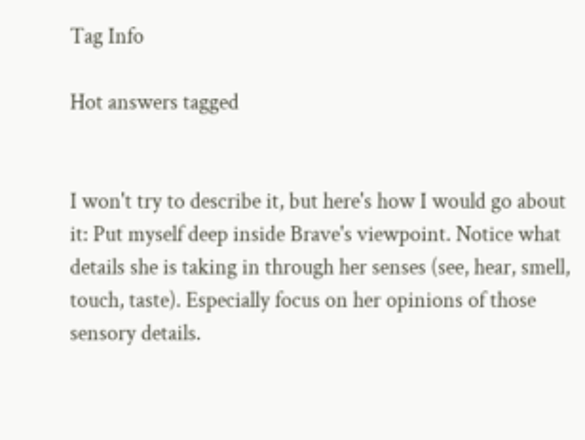Tag Info

Hot answers tagged


I won't try to describe it, but here's how I would go about it: Put myself deep inside Brave's viewpoint. Notice what details she is taking in through her senses (see, hear, smell, touch, taste). Especially focus on her opinions of those sensory details.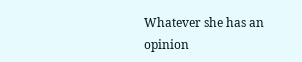Whatever she has an opinion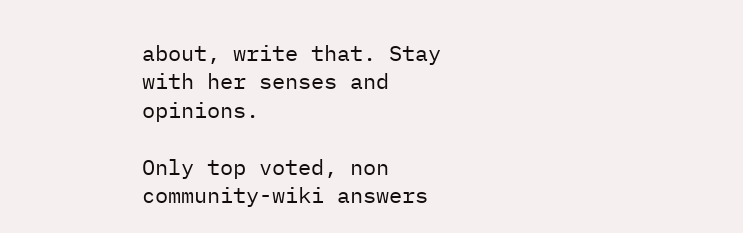about, write that. Stay with her senses and opinions.

Only top voted, non community-wiki answers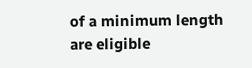of a minimum length are eligible